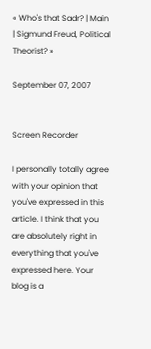« Who's that Sadr? | Main | Sigmund Freud, Political Theorist? »

September 07, 2007


Screen Recorder

I personally totally agree with your opinion that you've expressed in this article. I think that you are absolutely right in everything that you've expressed here. Your blog is a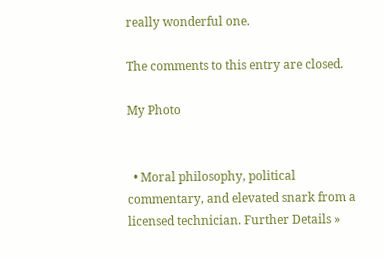really wonderful one.

The comments to this entry are closed.

My Photo


  • Moral philosophy, political commentary, and elevated snark from a licensed technician. Further Details »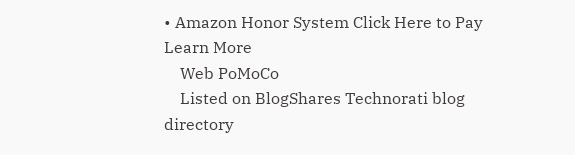• Amazon Honor System Click Here to Pay Learn More
    Web PoMoCo
    Listed on BlogShares Technorati blog directory